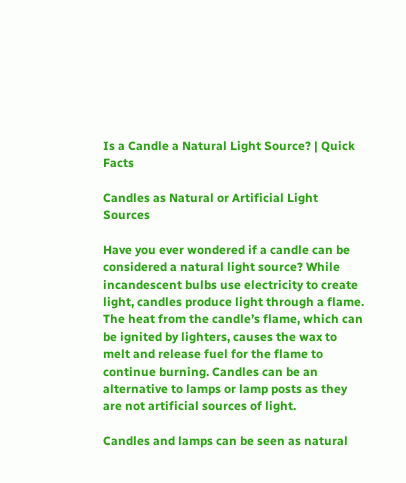Is a Candle a Natural Light Source? | Quick Facts

Candles as Natural or Artificial Light Sources

Have you ever wondered if a candle can be considered a natural light source? While incandescent bulbs use electricity to create light, candles produce light through a flame. The heat from the candle’s flame, which can be ignited by lighters, causes the wax to melt and release fuel for the flame to continue burning. Candles can be an alternative to lamps or lamp posts as they are not artificial sources of light.

Candles and lamps can be seen as natural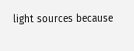light sources because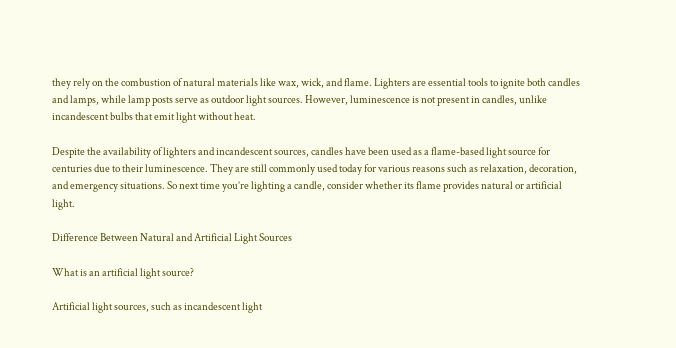they rely on the combustion of natural materials like wax, wick, and flame. Lighters are essential tools to ignite both candles and lamps, while lamp posts serve as outdoor light sources. However, luminescence is not present in candles, unlike incandescent bulbs that emit light without heat.

Despite the availability of lighters and incandescent sources, candles have been used as a flame-based light source for centuries due to their luminescence. They are still commonly used today for various reasons such as relaxation, decoration, and emergency situations. So next time you’re lighting a candle, consider whether its flame provides natural or artificial light.

Difference Between Natural and Artificial Light Sources

What is an artificial light source?

Artificial light sources, such as incandescent light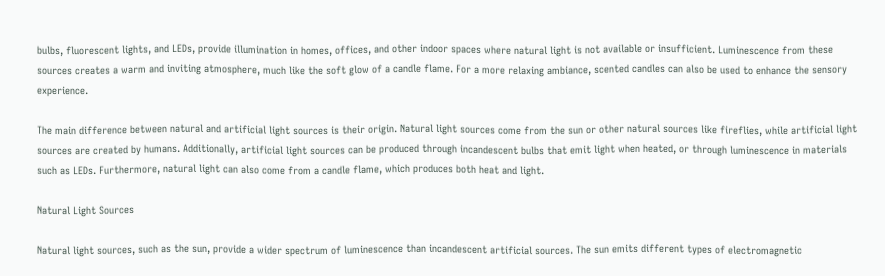bulbs, fluorescent lights, and LEDs, provide illumination in homes, offices, and other indoor spaces where natural light is not available or insufficient. Luminescence from these sources creates a warm and inviting atmosphere, much like the soft glow of a candle flame. For a more relaxing ambiance, scented candles can also be used to enhance the sensory experience.

The main difference between natural and artificial light sources is their origin. Natural light sources come from the sun or other natural sources like fireflies, while artificial light sources are created by humans. Additionally, artificial light sources can be produced through incandescent bulbs that emit light when heated, or through luminescence in materials such as LEDs. Furthermore, natural light can also come from a candle flame, which produces both heat and light.

Natural Light Sources

Natural light sources, such as the sun, provide a wider spectrum of luminescence than incandescent artificial sources. The sun emits different types of electromagnetic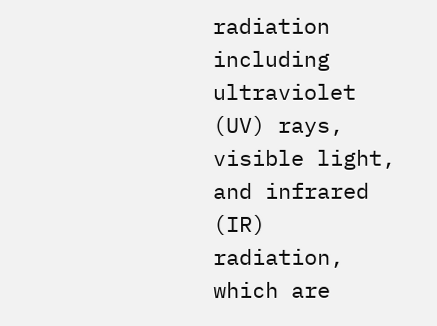radiation including ultraviolet (UV) rays, visible light, and infrared (IR) radiation, which are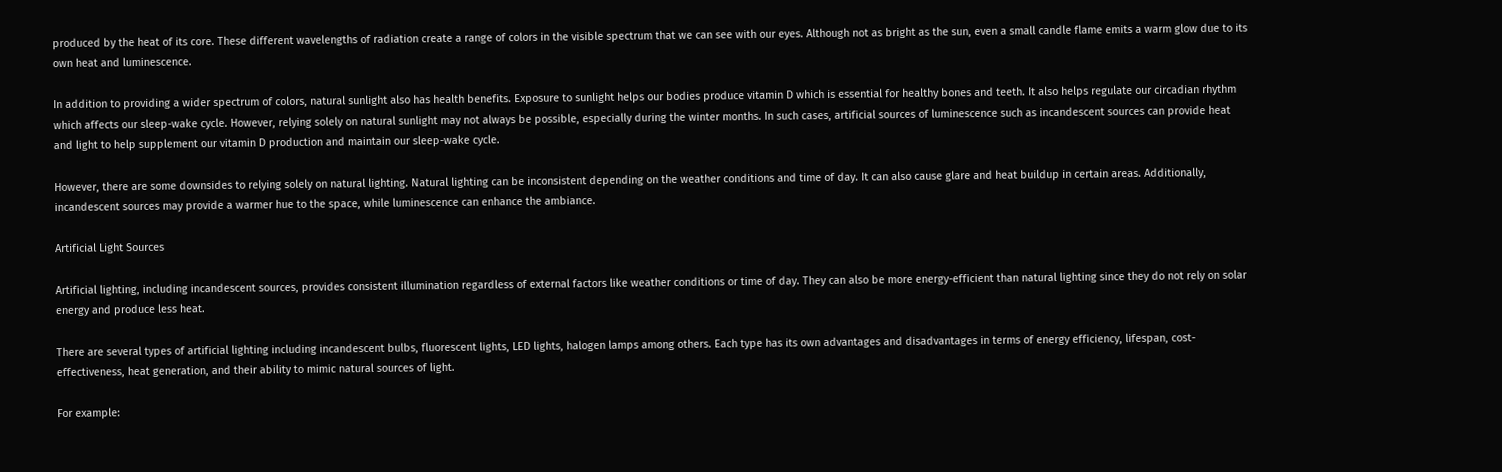produced by the heat of its core. These different wavelengths of radiation create a range of colors in the visible spectrum that we can see with our eyes. Although not as bright as the sun, even a small candle flame emits a warm glow due to its own heat and luminescence.

In addition to providing a wider spectrum of colors, natural sunlight also has health benefits. Exposure to sunlight helps our bodies produce vitamin D which is essential for healthy bones and teeth. It also helps regulate our circadian rhythm which affects our sleep-wake cycle. However, relying solely on natural sunlight may not always be possible, especially during the winter months. In such cases, artificial sources of luminescence such as incandescent sources can provide heat and light to help supplement our vitamin D production and maintain our sleep-wake cycle.

However, there are some downsides to relying solely on natural lighting. Natural lighting can be inconsistent depending on the weather conditions and time of day. It can also cause glare and heat buildup in certain areas. Additionally, incandescent sources may provide a warmer hue to the space, while luminescence can enhance the ambiance.

Artificial Light Sources

Artificial lighting, including incandescent sources, provides consistent illumination regardless of external factors like weather conditions or time of day. They can also be more energy-efficient than natural lighting since they do not rely on solar energy and produce less heat.

There are several types of artificial lighting including incandescent bulbs, fluorescent lights, LED lights, halogen lamps among others. Each type has its own advantages and disadvantages in terms of energy efficiency, lifespan, cost-effectiveness, heat generation, and their ability to mimic natural sources of light.

For example: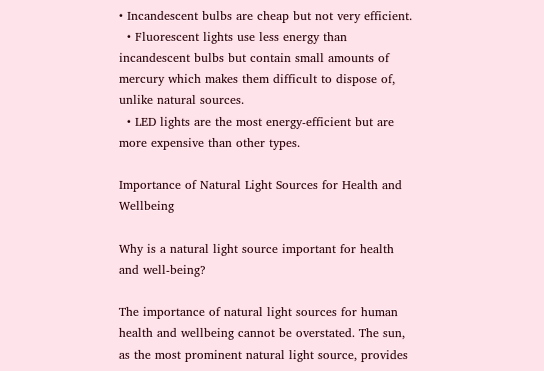• Incandescent bulbs are cheap but not very efficient.
  • Fluorescent lights use less energy than incandescent bulbs but contain small amounts of mercury which makes them difficult to dispose of, unlike natural sources.
  • LED lights are the most energy-efficient but are more expensive than other types.

Importance of Natural Light Sources for Health and Wellbeing

Why is a natural light source important for health and well-being?

The importance of natural light sources for human health and wellbeing cannot be overstated. The sun, as the most prominent natural light source, provides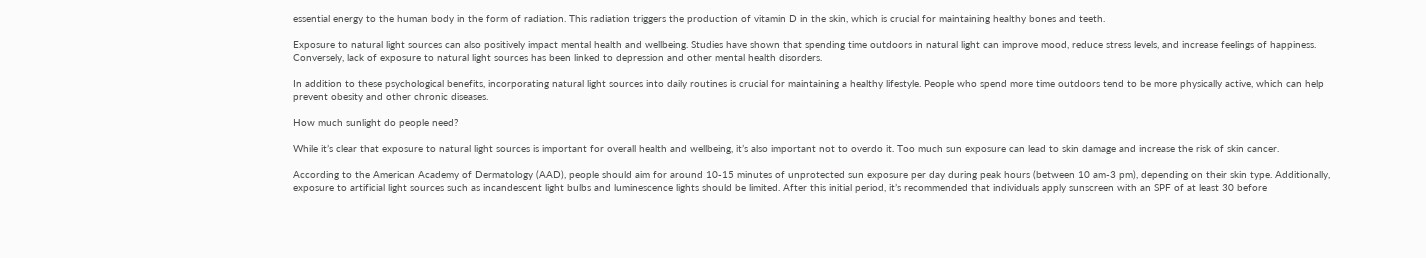essential energy to the human body in the form of radiation. This radiation triggers the production of vitamin D in the skin, which is crucial for maintaining healthy bones and teeth.

Exposure to natural light sources can also positively impact mental health and wellbeing. Studies have shown that spending time outdoors in natural light can improve mood, reduce stress levels, and increase feelings of happiness. Conversely, lack of exposure to natural light sources has been linked to depression and other mental health disorders.

In addition to these psychological benefits, incorporating natural light sources into daily routines is crucial for maintaining a healthy lifestyle. People who spend more time outdoors tend to be more physically active, which can help prevent obesity and other chronic diseases.

How much sunlight do people need?

While it’s clear that exposure to natural light sources is important for overall health and wellbeing, it’s also important not to overdo it. Too much sun exposure can lead to skin damage and increase the risk of skin cancer.

According to the American Academy of Dermatology (AAD), people should aim for around 10-15 minutes of unprotected sun exposure per day during peak hours (between 10 am-3 pm), depending on their skin type. Additionally, exposure to artificial light sources such as incandescent light bulbs and luminescence lights should be limited. After this initial period, it’s recommended that individuals apply sunscreen with an SPF of at least 30 before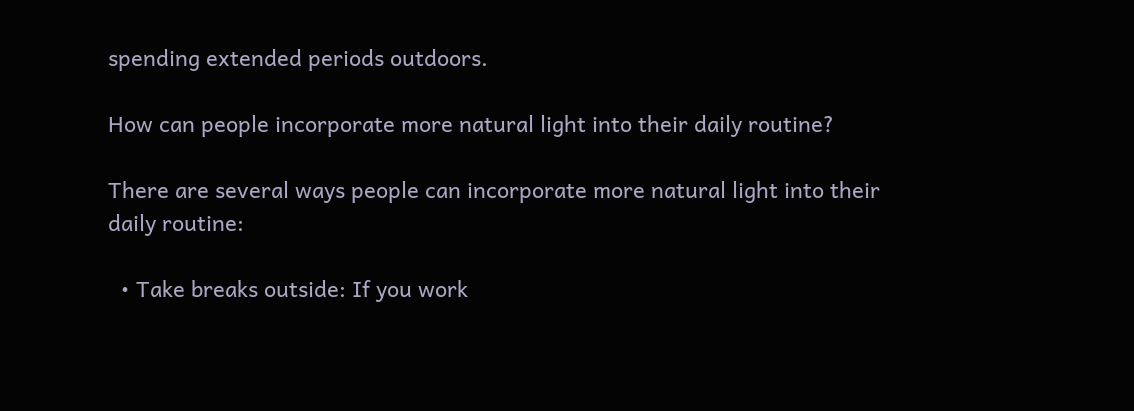spending extended periods outdoors.

How can people incorporate more natural light into their daily routine?

There are several ways people can incorporate more natural light into their daily routine:

  • Take breaks outside: If you work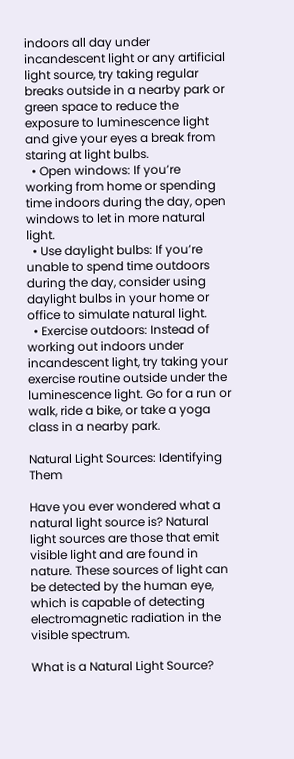indoors all day under incandescent light or any artificial light source, try taking regular breaks outside in a nearby park or green space to reduce the exposure to luminescence light and give your eyes a break from staring at light bulbs.
  • Open windows: If you’re working from home or spending time indoors during the day, open windows to let in more natural light.
  • Use daylight bulbs: If you’re unable to spend time outdoors during the day, consider using daylight bulbs in your home or office to simulate natural light.
  • Exercise outdoors: Instead of working out indoors under incandescent light, try taking your exercise routine outside under the luminescence light. Go for a run or walk, ride a bike, or take a yoga class in a nearby park.

Natural Light Sources: Identifying Them

Have you ever wondered what a natural light source is? Natural light sources are those that emit visible light and are found in nature. These sources of light can be detected by the human eye, which is capable of detecting electromagnetic radiation in the visible spectrum.

What is a Natural Light Source?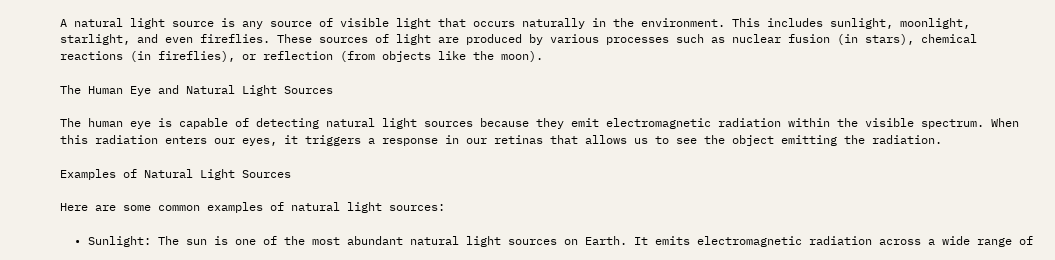A natural light source is any source of visible light that occurs naturally in the environment. This includes sunlight, moonlight, starlight, and even fireflies. These sources of light are produced by various processes such as nuclear fusion (in stars), chemical reactions (in fireflies), or reflection (from objects like the moon).

The Human Eye and Natural Light Sources

The human eye is capable of detecting natural light sources because they emit electromagnetic radiation within the visible spectrum. When this radiation enters our eyes, it triggers a response in our retinas that allows us to see the object emitting the radiation.

Examples of Natural Light Sources

Here are some common examples of natural light sources:

  • Sunlight: The sun is one of the most abundant natural light sources on Earth. It emits electromagnetic radiation across a wide range of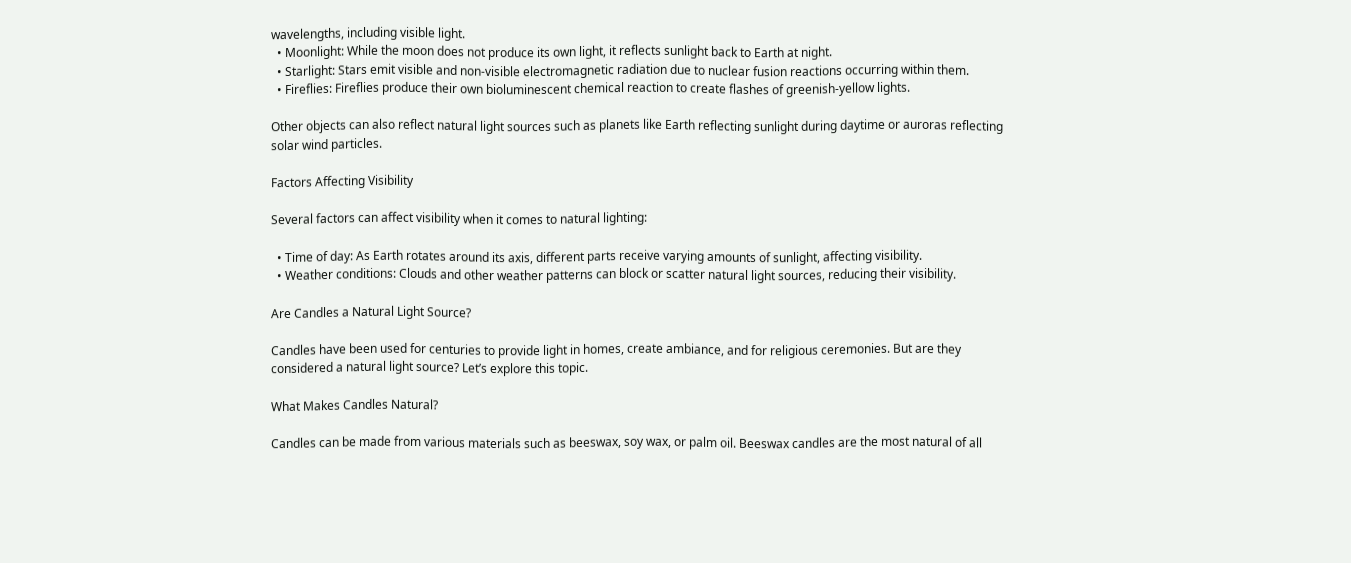wavelengths, including visible light.
  • Moonlight: While the moon does not produce its own light, it reflects sunlight back to Earth at night.
  • Starlight: Stars emit visible and non-visible electromagnetic radiation due to nuclear fusion reactions occurring within them.
  • Fireflies: Fireflies produce their own bioluminescent chemical reaction to create flashes of greenish-yellow lights.

Other objects can also reflect natural light sources such as planets like Earth reflecting sunlight during daytime or auroras reflecting solar wind particles.

Factors Affecting Visibility

Several factors can affect visibility when it comes to natural lighting:

  • Time of day: As Earth rotates around its axis, different parts receive varying amounts of sunlight, affecting visibility.
  • Weather conditions: Clouds and other weather patterns can block or scatter natural light sources, reducing their visibility.

Are Candles a Natural Light Source?

Candles have been used for centuries to provide light in homes, create ambiance, and for religious ceremonies. But are they considered a natural light source? Let’s explore this topic.

What Makes Candles Natural?

Candles can be made from various materials such as beeswax, soy wax, or palm oil. Beeswax candles are the most natural of all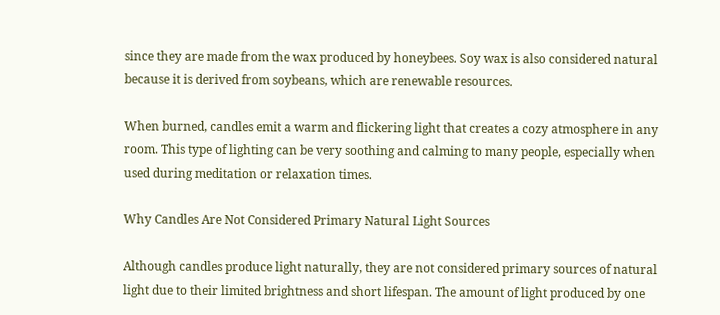since they are made from the wax produced by honeybees. Soy wax is also considered natural because it is derived from soybeans, which are renewable resources.

When burned, candles emit a warm and flickering light that creates a cozy atmosphere in any room. This type of lighting can be very soothing and calming to many people, especially when used during meditation or relaxation times.

Why Candles Are Not Considered Primary Natural Light Sources

Although candles produce light naturally, they are not considered primary sources of natural light due to their limited brightness and short lifespan. The amount of light produced by one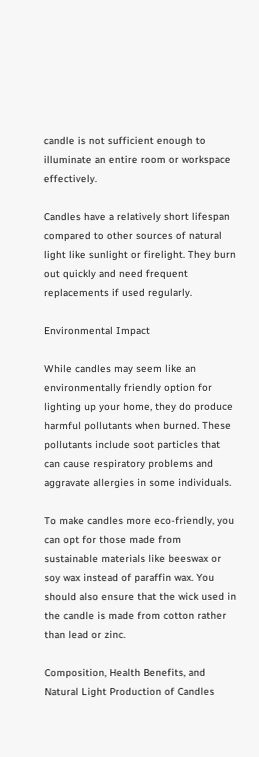candle is not sufficient enough to illuminate an entire room or workspace effectively.

Candles have a relatively short lifespan compared to other sources of natural light like sunlight or firelight. They burn out quickly and need frequent replacements if used regularly.

Environmental Impact

While candles may seem like an environmentally friendly option for lighting up your home, they do produce harmful pollutants when burned. These pollutants include soot particles that can cause respiratory problems and aggravate allergies in some individuals.

To make candles more eco-friendly, you can opt for those made from sustainable materials like beeswax or soy wax instead of paraffin wax. You should also ensure that the wick used in the candle is made from cotton rather than lead or zinc.

Composition, Health Benefits, and Natural Light Production of Candles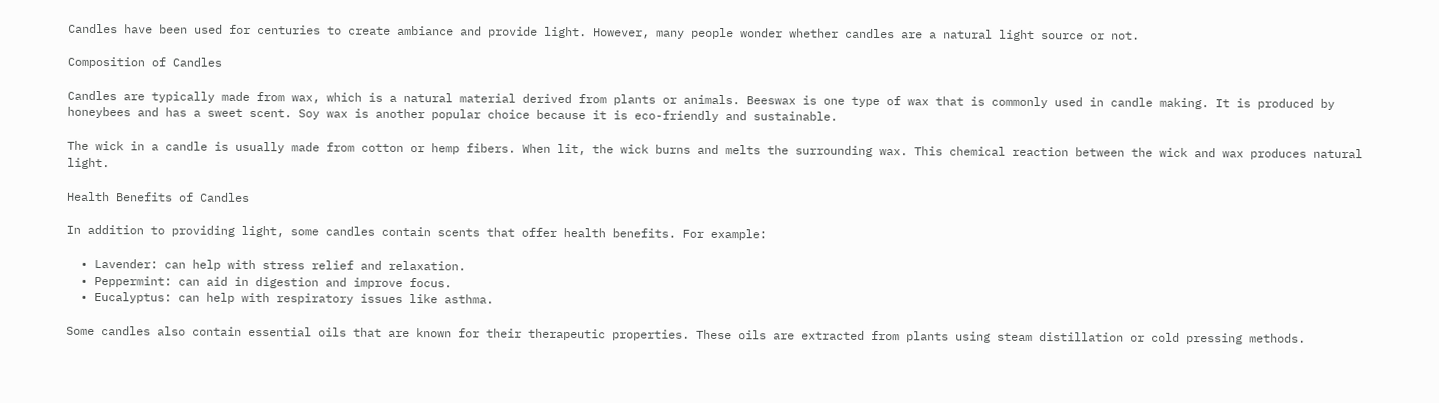Candles have been used for centuries to create ambiance and provide light. However, many people wonder whether candles are a natural light source or not.

Composition of Candles

Candles are typically made from wax, which is a natural material derived from plants or animals. Beeswax is one type of wax that is commonly used in candle making. It is produced by honeybees and has a sweet scent. Soy wax is another popular choice because it is eco-friendly and sustainable.

The wick in a candle is usually made from cotton or hemp fibers. When lit, the wick burns and melts the surrounding wax. This chemical reaction between the wick and wax produces natural light.

Health Benefits of Candles

In addition to providing light, some candles contain scents that offer health benefits. For example:

  • Lavender: can help with stress relief and relaxation.
  • Peppermint: can aid in digestion and improve focus.
  • Eucalyptus: can help with respiratory issues like asthma.

Some candles also contain essential oils that are known for their therapeutic properties. These oils are extracted from plants using steam distillation or cold pressing methods.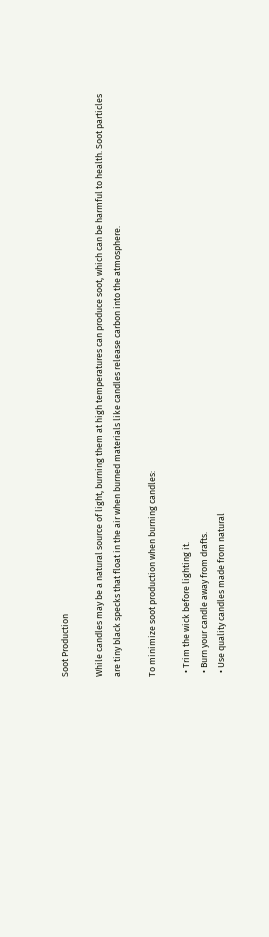Soot Production

While candles may be a natural source of light, burning them at high temperatures can produce soot, which can be harmful to health. Soot particles are tiny black specks that float in the air when burned materials like candles release carbon into the atmosphere.

To minimize soot production when burning candles:

  • Trim the wick before lighting it.
  • Burn your candle away from drafts.
  • Use quality candles made from natural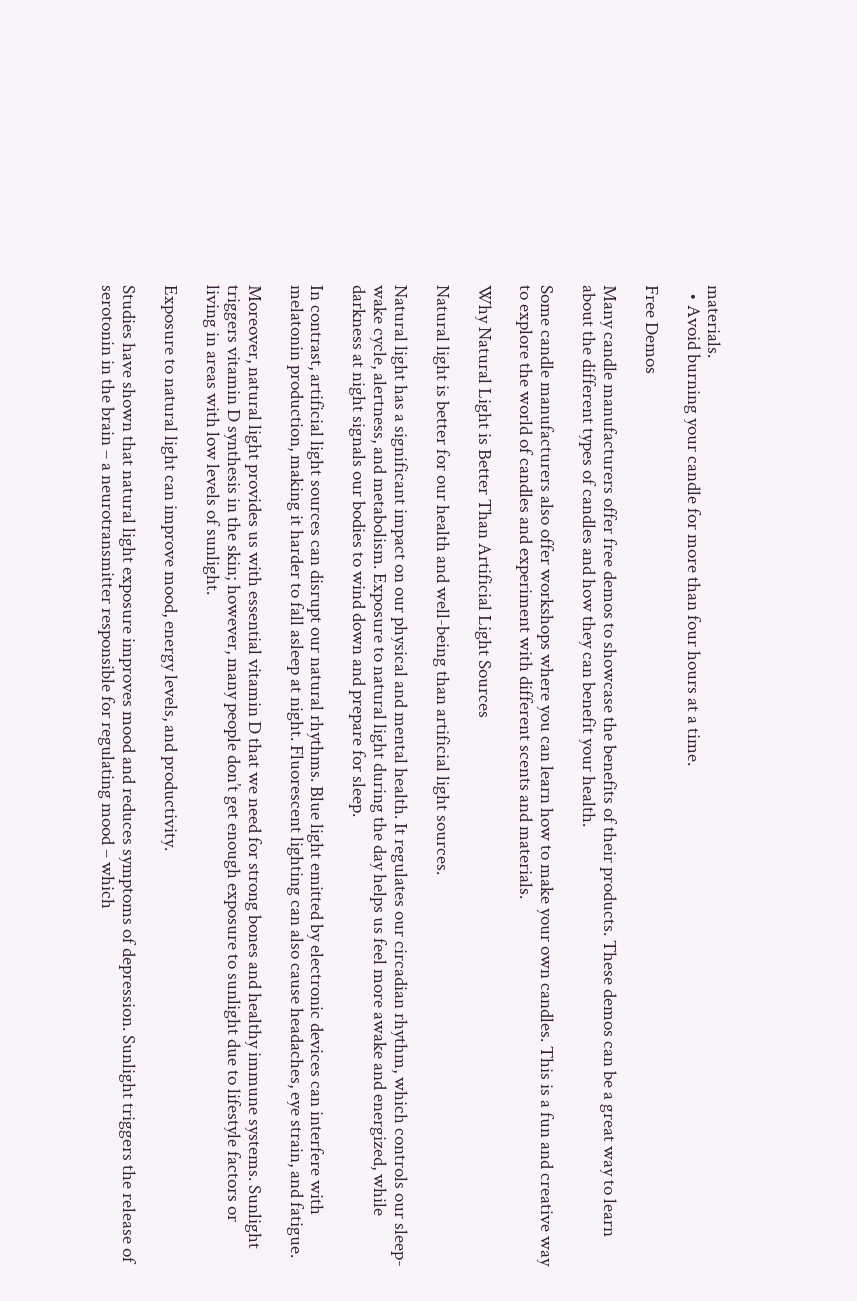materials.
  • Avoid burning your candle for more than four hours at a time.

Free Demos

Many candle manufacturers offer free demos to showcase the benefits of their products. These demos can be a great way to learn about the different types of candles and how they can benefit your health.

Some candle manufacturers also offer workshops where you can learn how to make your own candles. This is a fun and creative way to explore the world of candles and experiment with different scents and materials.

Why Natural Light is Better Than Artificial Light Sources

Natural light is better for our health and well-being than artificial light sources.

Natural light has a significant impact on our physical and mental health. It regulates our circadian rhythm, which controls our sleep-wake cycle, alertness, and metabolism. Exposure to natural light during the day helps us feel more awake and energized, while darkness at night signals our bodies to wind down and prepare for sleep.

In contrast, artificial light sources can disrupt our natural rhythms. Blue light emitted by electronic devices can interfere with melatonin production, making it harder to fall asleep at night. Fluorescent lighting can also cause headaches, eye strain, and fatigue.

Moreover, natural light provides us with essential vitamin D that we need for strong bones and healthy immune systems. Sunlight triggers vitamin D synthesis in the skin; however, many people don’t get enough exposure to sunlight due to lifestyle factors or living in areas with low levels of sunlight.

Exposure to natural light can improve mood, energy levels, and productivity.

Studies have shown that natural light exposure improves mood and reduces symptoms of depression. Sunlight triggers the release of serotonin in the brain – a neurotransmitter responsible for regulating mood – which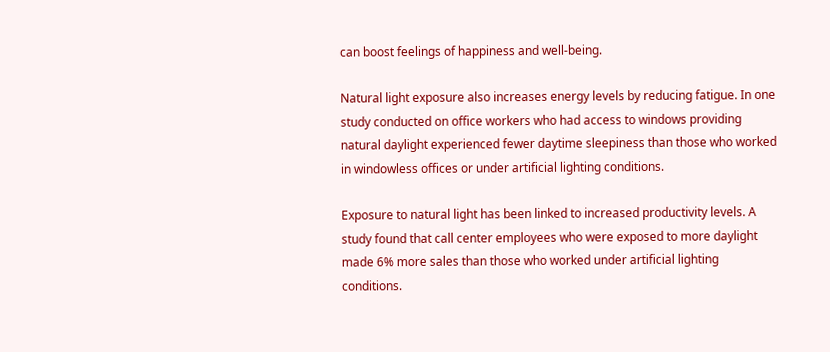can boost feelings of happiness and well-being.

Natural light exposure also increases energy levels by reducing fatigue. In one study conducted on office workers who had access to windows providing natural daylight experienced fewer daytime sleepiness than those who worked in windowless offices or under artificial lighting conditions.

Exposure to natural light has been linked to increased productivity levels. A study found that call center employees who were exposed to more daylight made 6% more sales than those who worked under artificial lighting conditions.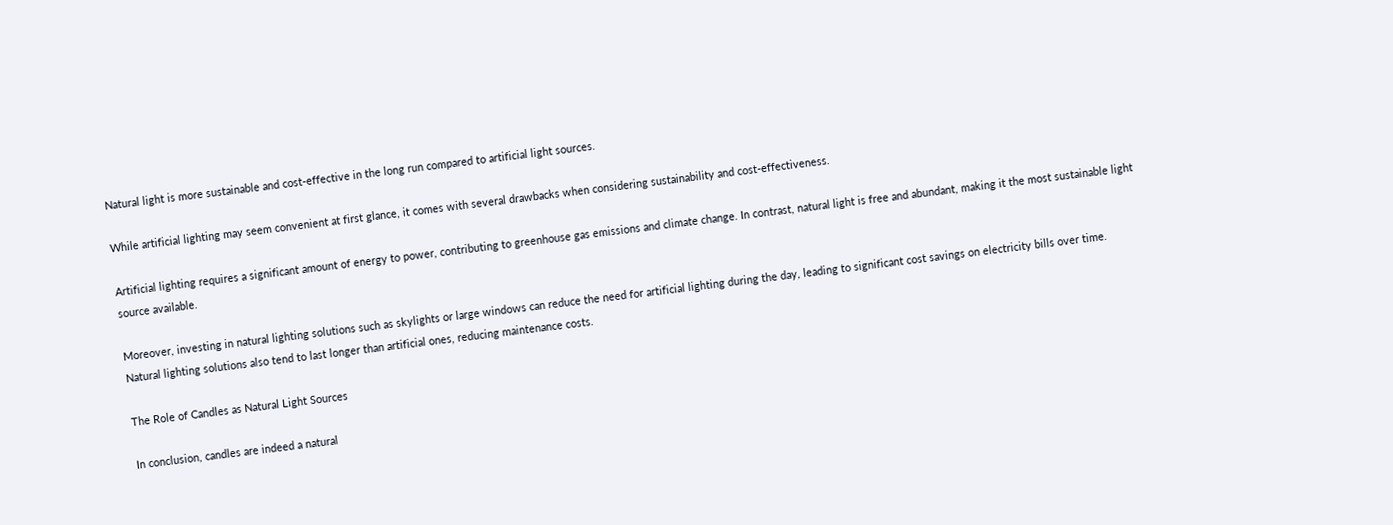Natural light is more sustainable and cost-effective in the long run compared to artificial light sources.

While artificial lighting may seem convenient at first glance, it comes with several drawbacks when considering sustainability and cost-effectiveness.

Artificial lighting requires a significant amount of energy to power, contributing to greenhouse gas emissions and climate change. In contrast, natural light is free and abundant, making it the most sustainable light source available.

Moreover, investing in natural lighting solutions such as skylights or large windows can reduce the need for artificial lighting during the day, leading to significant cost savings on electricity bills over time. Natural lighting solutions also tend to last longer than artificial ones, reducing maintenance costs.

The Role of Candles as Natural Light Sources

In conclusion, candles are indeed a natural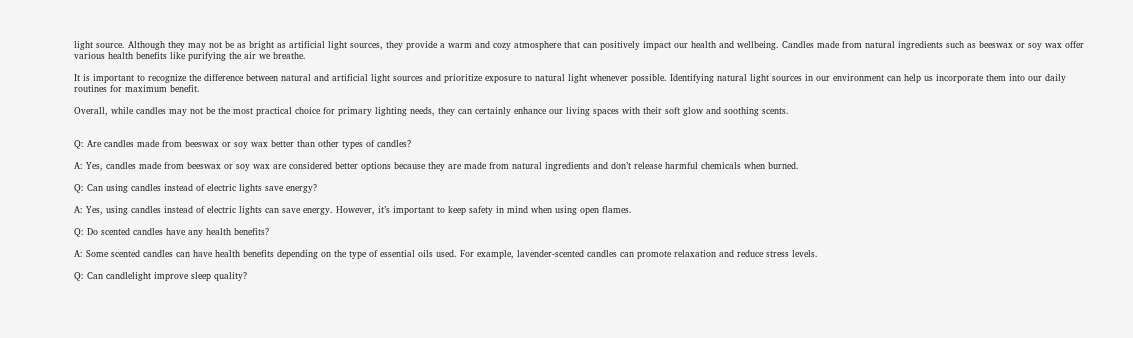light source. Although they may not be as bright as artificial light sources, they provide a warm and cozy atmosphere that can positively impact our health and wellbeing. Candles made from natural ingredients such as beeswax or soy wax offer various health benefits like purifying the air we breathe.

It is important to recognize the difference between natural and artificial light sources and prioritize exposure to natural light whenever possible. Identifying natural light sources in our environment can help us incorporate them into our daily routines for maximum benefit.

Overall, while candles may not be the most practical choice for primary lighting needs, they can certainly enhance our living spaces with their soft glow and soothing scents.


Q: Are candles made from beeswax or soy wax better than other types of candles?

A: Yes, candles made from beeswax or soy wax are considered better options because they are made from natural ingredients and don’t release harmful chemicals when burned.

Q: Can using candles instead of electric lights save energy?

A: Yes, using candles instead of electric lights can save energy. However, it’s important to keep safety in mind when using open flames.

Q: Do scented candles have any health benefits?

A: Some scented candles can have health benefits depending on the type of essential oils used. For example, lavender-scented candles can promote relaxation and reduce stress levels.

Q: Can candlelight improve sleep quality?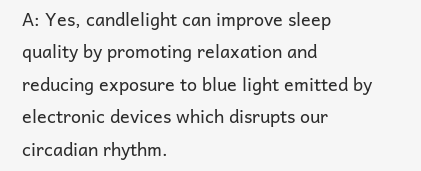A: Yes, candlelight can improve sleep quality by promoting relaxation and reducing exposure to blue light emitted by electronic devices which disrupts our circadian rhythm.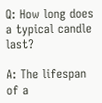Q: How long does a typical candle last?

A: The lifespan of a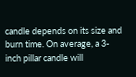candle depends on its size and burn time. On average, a 3-inch pillar candle will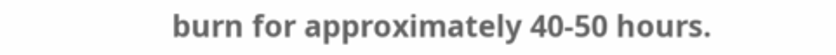burn for approximately 40-50 hours.